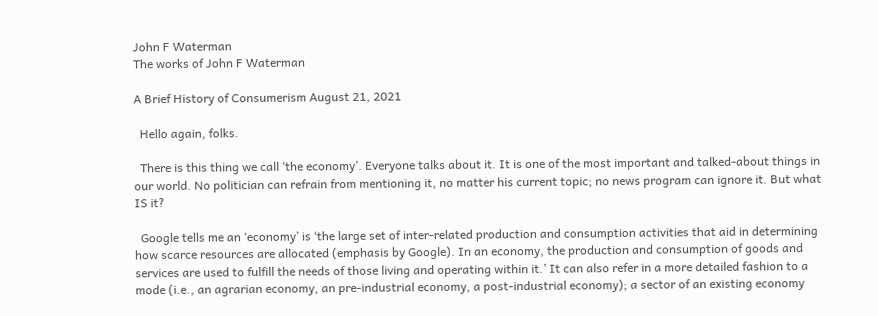John F Waterman
The works of John F Waterman

A Brief History of Consumerism August 21, 2021

  Hello again, folks.

  There is this thing we call ‘the economy’. Everyone talks about it. It is one of the most important and talked-about things in our world. No politician can refrain from mentioning it, no matter his current topic; no news program can ignore it. But what IS it?

  Google tells me an ‘economy’ is ‘the large set of inter-related production and consumption activities that aid in determining how scarce resources are allocated (emphasis by Google). In an economy, the production and consumption of goods and services are used to fulfill the needs of those living and operating within it.’ It can also refer in a more detailed fashion to a mode (i.e., an agrarian economy, an pre-industrial economy, a post-industrial economy); a sector of an existing economy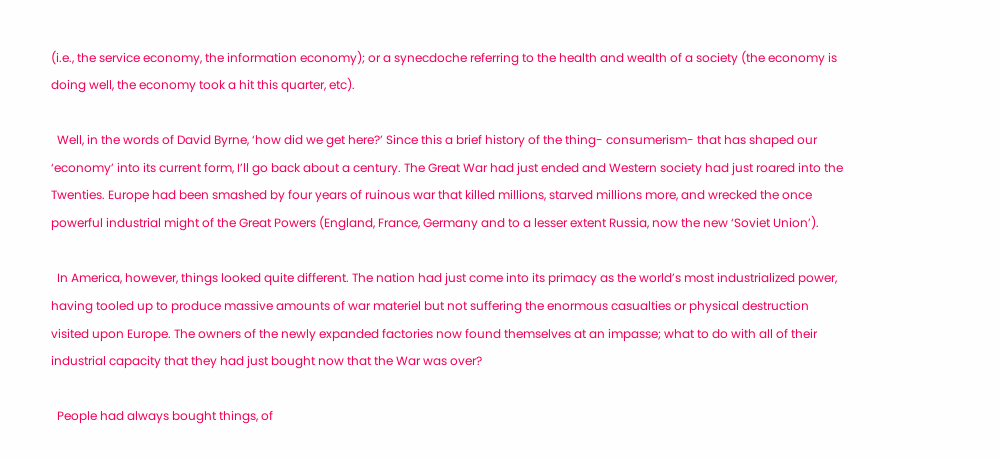(i.e., the service economy, the information economy); or a synecdoche referring to the health and wealth of a society (the economy is doing well, the economy took a hit this quarter, etc).

  Well, in the words of David Byrne, ‘how did we get here?’ Since this a brief history of the thing- consumerism- that has shaped our ‘economy’ into its current form, I’ll go back about a century. The Great War had just ended and Western society had just roared into the Twenties. Europe had been smashed by four years of ruinous war that killed millions, starved millions more, and wrecked the once powerful industrial might of the Great Powers (England, France, Germany and to a lesser extent Russia, now the new ‘Soviet Union’).

  In America, however, things looked quite different. The nation had just come into its primacy as the world’s most industrialized power, having tooled up to produce massive amounts of war materiel but not suffering the enormous casualties or physical destruction visited upon Europe. The owners of the newly expanded factories now found themselves at an impasse; what to do with all of their industrial capacity that they had just bought now that the War was over?

  People had always bought things, of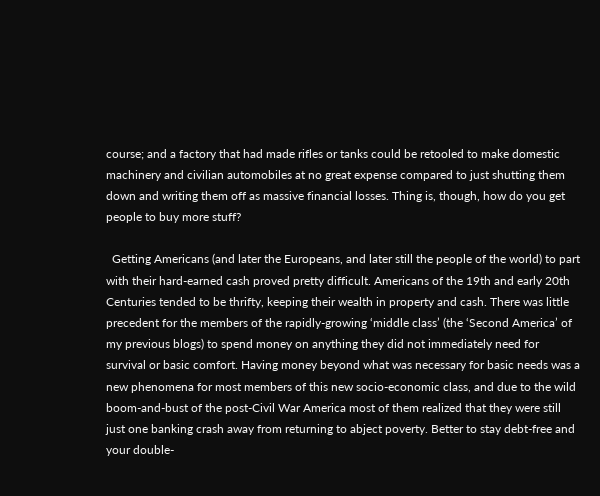course; and a factory that had made rifles or tanks could be retooled to make domestic machinery and civilian automobiles at no great expense compared to just shutting them down and writing them off as massive financial losses. Thing is, though, how do you get people to buy more stuff?

  Getting Americans (and later the Europeans, and later still the people of the world) to part with their hard-earned cash proved pretty difficult. Americans of the 19th and early 20th Centuries tended to be thrifty, keeping their wealth in property and cash. There was little precedent for the members of the rapidly-growing ‘middle class’ (the ‘Second America’ of my previous blogs) to spend money on anything they did not immediately need for survival or basic comfort. Having money beyond what was necessary for basic needs was a new phenomena for most members of this new socio-economic class, and due to the wild boom-and-bust of the post-Civil War America most of them realized that they were still just one banking crash away from returning to abject poverty. Better to stay debt-free and your double-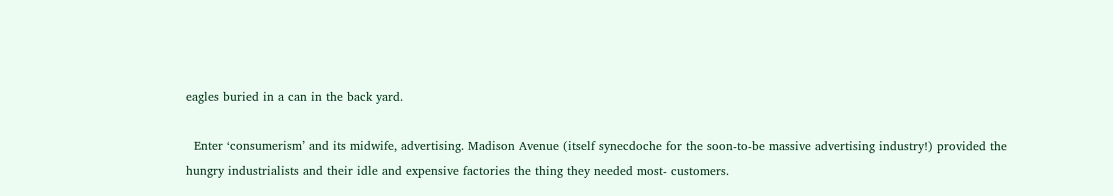eagles buried in a can in the back yard.

  Enter ‘consumerism’ and its midwife, advertising. Madison Avenue (itself synecdoche for the soon-to-be massive advertising industry!) provided the hungry industrialists and their idle and expensive factories the thing they needed most- customers.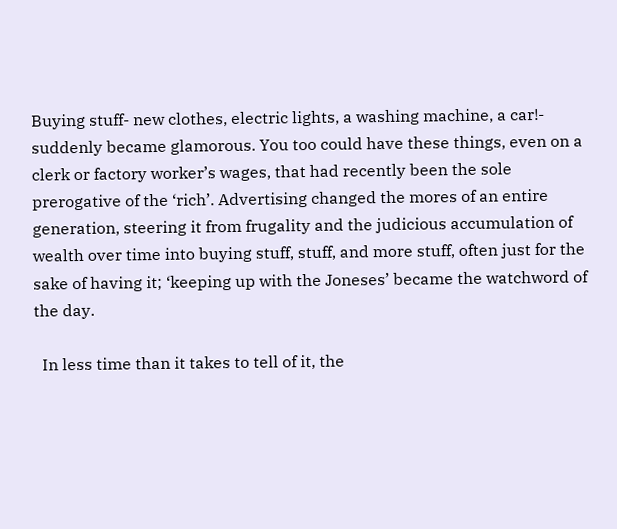Buying stuff- new clothes, electric lights, a washing machine, a car!- suddenly became glamorous. You too could have these things, even on a clerk or factory worker’s wages, that had recently been the sole prerogative of the ‘rich’. Advertising changed the mores of an entire generation, steering it from frugality and the judicious accumulation of wealth over time into buying stuff, stuff, and more stuff, often just for the sake of having it; ‘keeping up with the Joneses’ became the watchword of the day.

  In less time than it takes to tell of it, the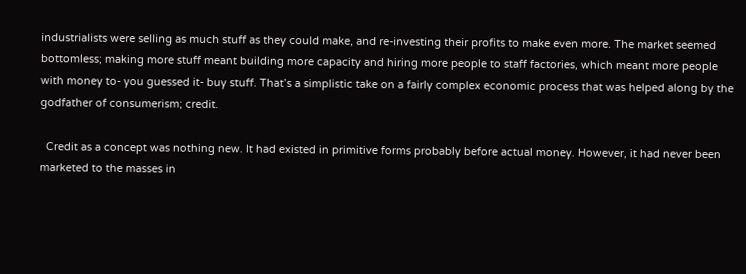industrialists were selling as much stuff as they could make, and re-investing their profits to make even more. The market seemed bottomless; making more stuff meant building more capacity and hiring more people to staff factories, which meant more people with money to- you guessed it- buy stuff. That’s a simplistic take on a fairly complex economic process that was helped along by the godfather of consumerism; credit.

  Credit as a concept was nothing new. It had existed in primitive forms probably before actual money. However, it had never been marketed to the masses in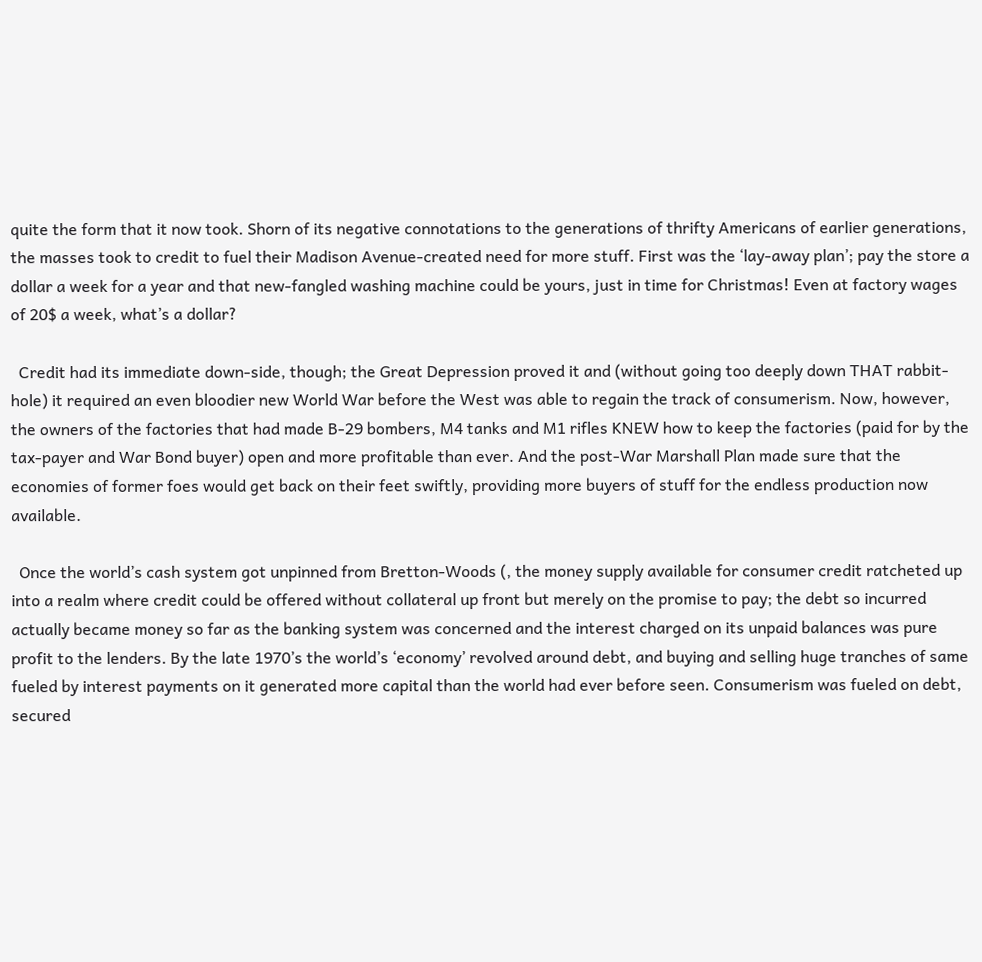quite the form that it now took. Shorn of its negative connotations to the generations of thrifty Americans of earlier generations, the masses took to credit to fuel their Madison Avenue-created need for more stuff. First was the ‘lay-away plan’; pay the store a dollar a week for a year and that new-fangled washing machine could be yours, just in time for Christmas! Even at factory wages of 20$ a week, what’s a dollar?

  Credit had its immediate down-side, though; the Great Depression proved it and (without going too deeply down THAT rabbit-hole) it required an even bloodier new World War before the West was able to regain the track of consumerism. Now, however, the owners of the factories that had made B-29 bombers, M4 tanks and M1 rifles KNEW how to keep the factories (paid for by the tax-payer and War Bond buyer) open and more profitable than ever. And the post-War Marshall Plan made sure that the economies of former foes would get back on their feet swiftly, providing more buyers of stuff for the endless production now available.

  Once the world’s cash system got unpinned from Bretton-Woods (, the money supply available for consumer credit ratcheted up into a realm where credit could be offered without collateral up front but merely on the promise to pay; the debt so incurred actually became money so far as the banking system was concerned and the interest charged on its unpaid balances was pure profit to the lenders. By the late 1970’s the world’s ‘economy’ revolved around debt, and buying and selling huge tranches of same fueled by interest payments on it generated more capital than the world had ever before seen. Consumerism was fueled on debt, secured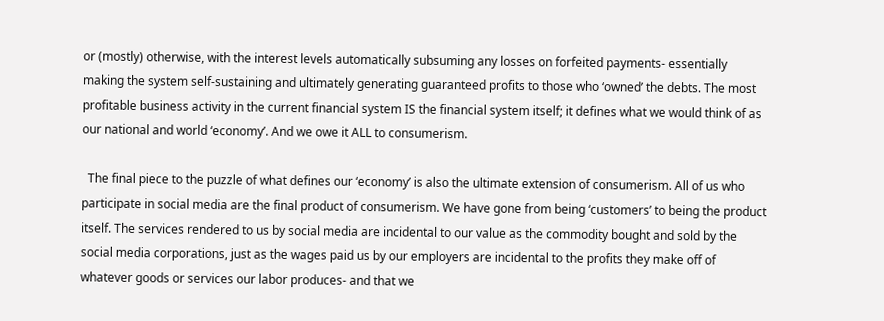or (mostly) otherwise, with the interest levels automatically subsuming any losses on forfeited payments- essentially making the system self-sustaining and ultimately generating guaranteed profits to those who ‘owned’ the debts. The most profitable business activity in the current financial system IS the financial system itself; it defines what we would think of as our national and world ‘economy’. And we owe it ALL to consumerism.

  The final piece to the puzzle of what defines our ‘economy’ is also the ultimate extension of consumerism. All of us who participate in social media are the final product of consumerism. We have gone from being ‘customers’ to being the product itself. The services rendered to us by social media are incidental to our value as the commodity bought and sold by the social media corporations, just as the wages paid us by our employers are incidental to the profits they make off of whatever goods or services our labor produces- and that we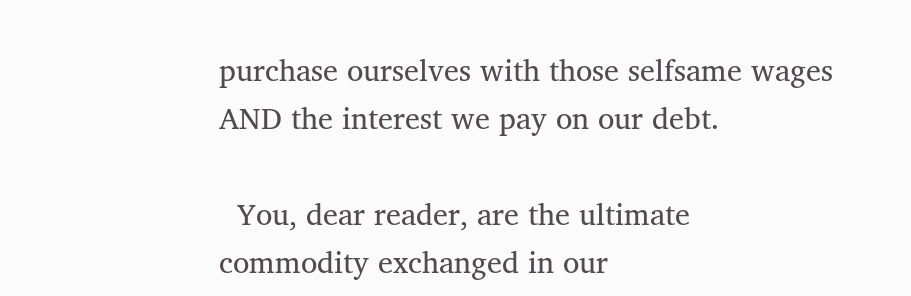purchase ourselves with those selfsame wages AND the interest we pay on our debt.

  You, dear reader, are the ultimate commodity exchanged in our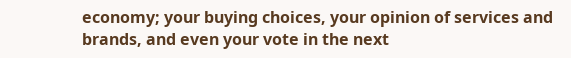economy; your buying choices, your opinion of services and brands, and even your vote in the next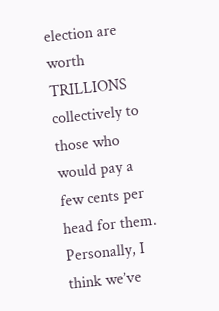election are worth TRILLIONS collectively to those who would pay a few cents per head for them. Personally, I think we’ve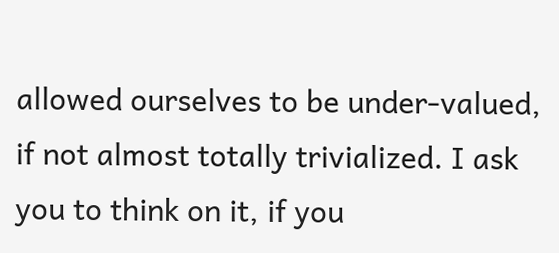allowed ourselves to be under-valued, if not almost totally trivialized. I ask you to think on it, if you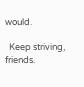would.

  Keep striving, friends.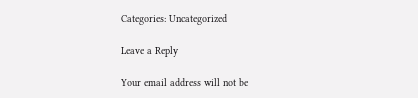Categories: Uncategorized

Leave a Reply

Your email address will not be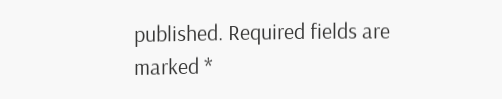published. Required fields are marked *